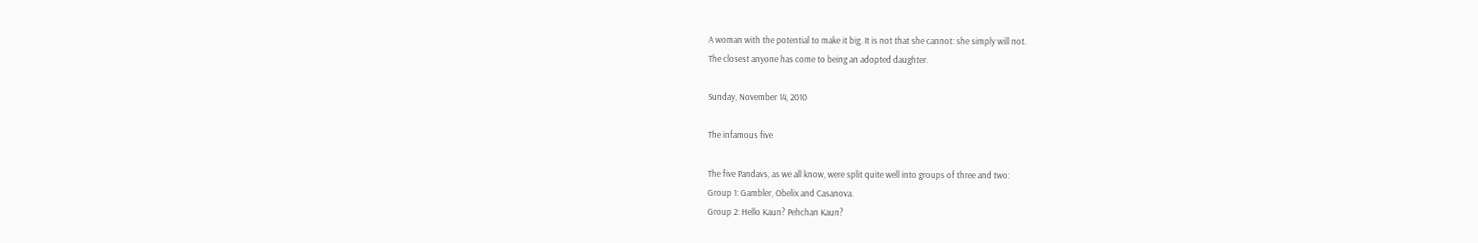A woman with the potential to make it big. It is not that she cannot: she simply will not.
The closest anyone has come to being an adopted daughter.

Sunday, November 14, 2010

The infamous five

The five Pandavs, as we all know, were split quite well into groups of three and two:
Group 1: Gambler, Obelix and Casanova.
Group 2: Hello Kaun? Pehchan Kaun?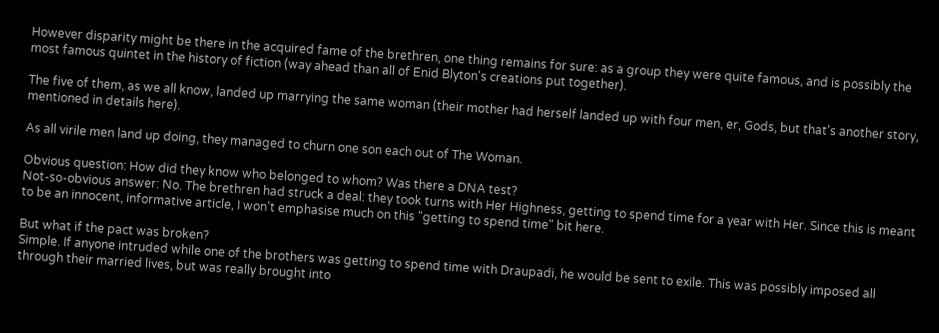However disparity might be there in the acquired fame of the brethren, one thing remains for sure: as a group they were quite famous, and is possibly the most famous quintet in the history of fiction (way ahead than all of Enid Blyton's creations put together).

The five of them, as we all know, landed up marrying the same woman (their mother had herself landed up with four men, er, Gods, but that's another story, mentioned in details here).

As all virile men land up doing, they managed to churn one son each out of The Woman.

Obvious question: How did they know who belonged to whom? Was there a DNA test?
Not-so-obvious answer: No. The brethren had struck a deal: they took turns with Her Highness, getting to spend time for a year with Her. Since this is meant to be an innocent, informative article, I won't emphasise much on this "getting to spend time" bit here.

But what if the pact was broken?
Simple. If anyone intruded while one of the brothers was getting to spend time with Draupadi, he would be sent to exile. This was possibly imposed all through their married lives, but was really brought into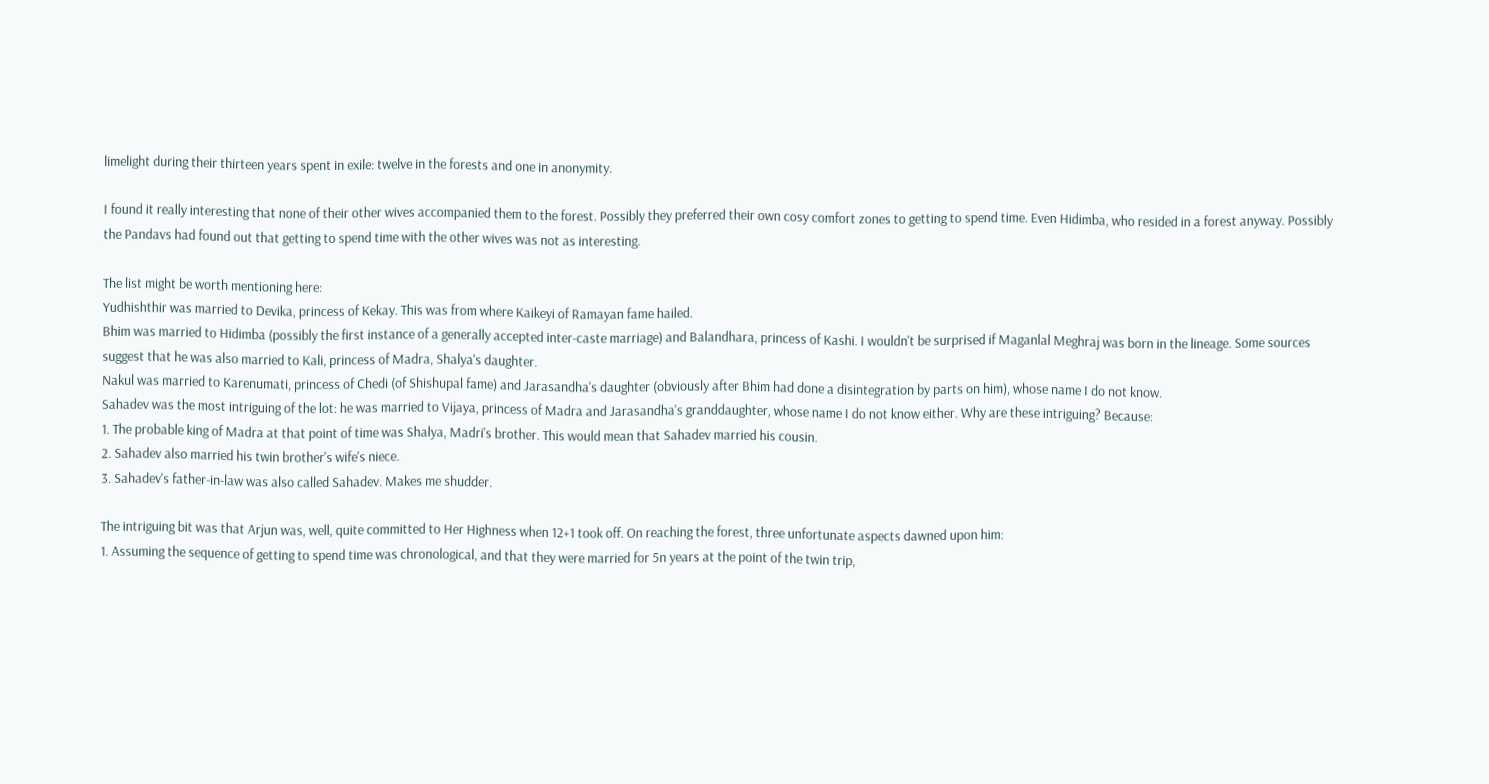limelight during their thirteen years spent in exile: twelve in the forests and one in anonymity.

I found it really interesting that none of their other wives accompanied them to the forest. Possibly they preferred their own cosy comfort zones to getting to spend time. Even Hidimba, who resided in a forest anyway. Possibly the Pandavs had found out that getting to spend time with the other wives was not as interesting.

The list might be worth mentioning here:
Yudhishthir was married to Devika, princess of Kekay. This was from where Kaikeyi of Ramayan fame hailed.
Bhim was married to Hidimba (possibly the first instance of a generally accepted inter-caste marriage) and Balandhara, princess of Kashi. I wouldn't be surprised if Maganlal Meghraj was born in the lineage. Some sources suggest that he was also married to Kali, princess of Madra, Shalya's daughter.
Nakul was married to Karenumati, princess of Chedi (of Shishupal fame) and Jarasandha's daughter (obviously after Bhim had done a disintegration by parts on him), whose name I do not know.
Sahadev was the most intriguing of the lot: he was married to Vijaya, princess of Madra and Jarasandha's granddaughter, whose name I do not know either. Why are these intriguing? Because:
1. The probable king of Madra at that point of time was Shalya, Madri's brother. This would mean that Sahadev married his cousin.
2. Sahadev also married his twin brother's wife's niece.
3. Sahadev's father-in-law was also called Sahadev. Makes me shudder.

The intriguing bit was that Arjun was, well, quite committed to Her Highness when 12+1 took off. On reaching the forest, three unfortunate aspects dawned upon him:
1. Assuming the sequence of getting to spend time was chronological, and that they were married for 5n years at the point of the twin trip,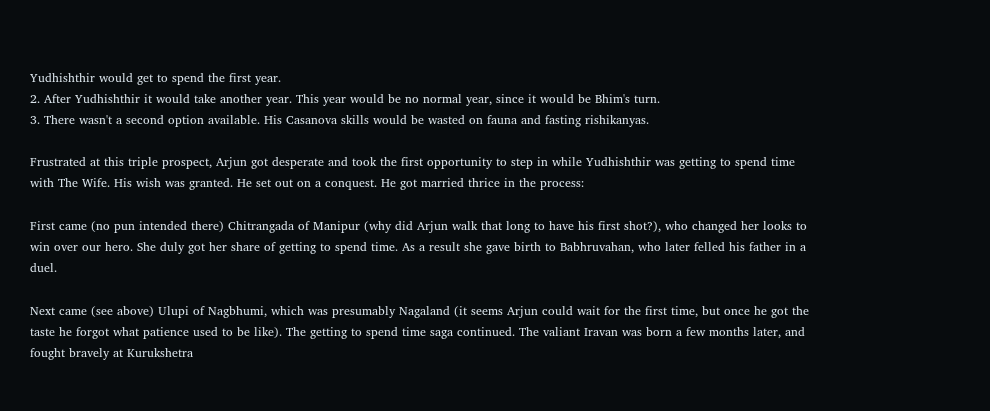Yudhishthir would get to spend the first year.
2. After Yudhishthir it would take another year. This year would be no normal year, since it would be Bhim's turn.
3. There wasn't a second option available. His Casanova skills would be wasted on fauna and fasting rishikanyas.

Frustrated at this triple prospect, Arjun got desperate and took the first opportunity to step in while Yudhishthir was getting to spend time with The Wife. His wish was granted. He set out on a conquest. He got married thrice in the process:

First came (no pun intended there) Chitrangada of Manipur (why did Arjun walk that long to have his first shot?), who changed her looks to win over our hero. She duly got her share of getting to spend time. As a result she gave birth to Babhruvahan, who later felled his father in a duel.

Next came (see above) Ulupi of Nagbhumi, which was presumably Nagaland (it seems Arjun could wait for the first time, but once he got the taste he forgot what patience used to be like). The getting to spend time saga continued. The valiant Iravan was born a few months later, and fought bravely at Kurukshetra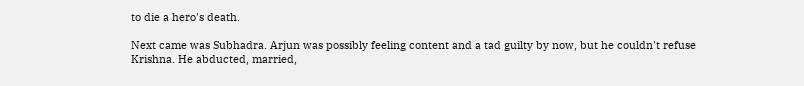to die a hero's death.

Next came was Subhadra. Arjun was possibly feeling content and a tad guilty by now, but he couldn't refuse Krishna. He abducted, married,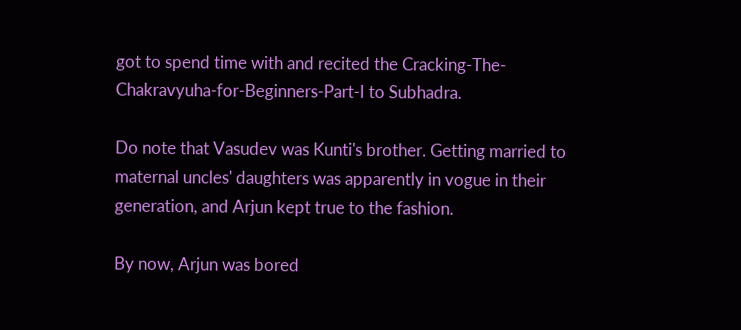got to spend time with and recited the Cracking-The-Chakravyuha-for-Beginners-Part-I to Subhadra.

Do note that Vasudev was Kunti's brother. Getting married to maternal uncles' daughters was apparently in vogue in their generation, and Arjun kept true to the fashion.

By now, Arjun was bored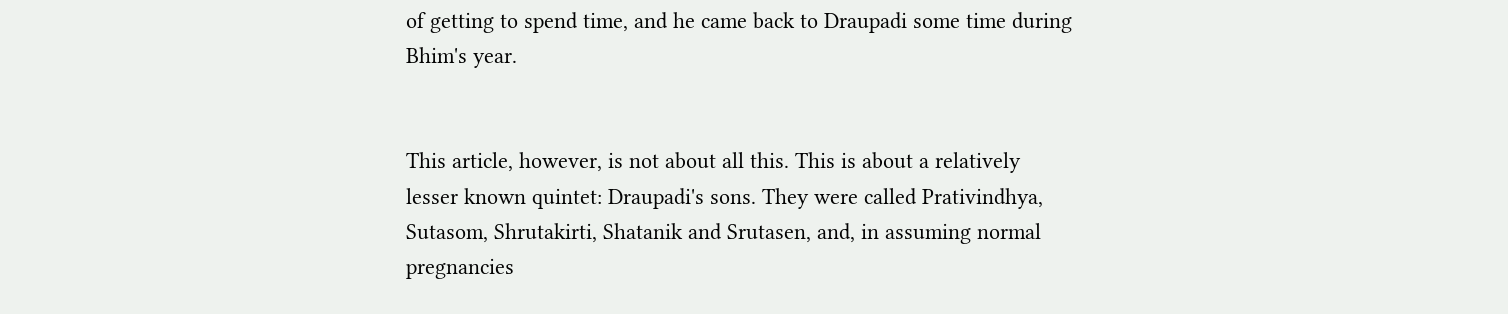of getting to spend time, and he came back to Draupadi some time during Bhim's year.


This article, however, is not about all this. This is about a relatively lesser known quintet: Draupadi's sons. They were called Prativindhya, Sutasom, Shrutakirti, Shatanik and Srutasen, and, in assuming normal pregnancies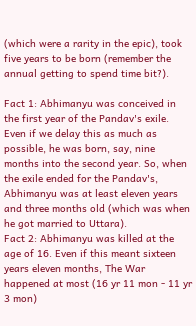(which were a rarity in the epic), took five years to be born (remember the annual getting to spend time bit?).

Fact 1: Abhimanyu was conceived in the first year of the Pandav's exile. Even if we delay this as much as possible, he was born, say, nine months into the second year. So, when the exile ended for the Pandav's, Abhimanyu was at least eleven years and three months old (which was when he got married to Uttara).
Fact 2: Abhimanyu was killed at the age of 16. Even if this meant sixteen years eleven months, The War happened at most (16 yr 11 mon - 11 yr 3 mon)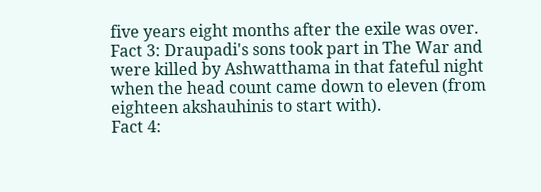five years eight months after the exile was over.
Fact 3: Draupadi's sons took part in The War and were killed by Ashwatthama in that fateful night when the head count came down to eleven (from eighteen akshauhinis to start with).
Fact 4: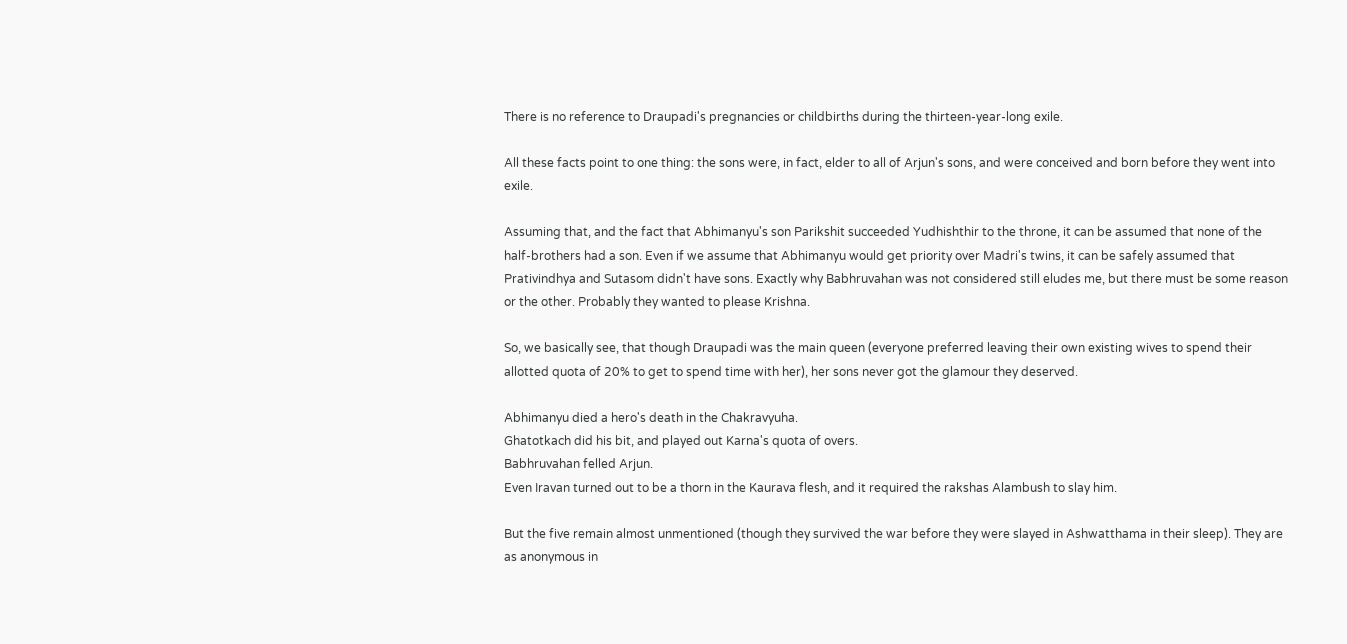There is no reference to Draupadi's pregnancies or childbirths during the thirteen-year-long exile.

All these facts point to one thing: the sons were, in fact, elder to all of Arjun's sons, and were conceived and born before they went into exile.

Assuming that, and the fact that Abhimanyu's son Parikshit succeeded Yudhishthir to the throne, it can be assumed that none of the half-brothers had a son. Even if we assume that Abhimanyu would get priority over Madri's twins, it can be safely assumed that Prativindhya and Sutasom didn't have sons. Exactly why Babhruvahan was not considered still eludes me, but there must be some reason or the other. Probably they wanted to please Krishna.

So, we basically see, that though Draupadi was the main queen (everyone preferred leaving their own existing wives to spend their allotted quota of 20% to get to spend time with her), her sons never got the glamour they deserved.

Abhimanyu died a hero's death in the Chakravyuha.
Ghatotkach did his bit, and played out Karna's quota of overs.
Babhruvahan felled Arjun.
Even Iravan turned out to be a thorn in the Kaurava flesh, and it required the rakshas Alambush to slay him.

But the five remain almost unmentioned (though they survived the war before they were slayed in Ashwatthama in their sleep). They are as anonymous in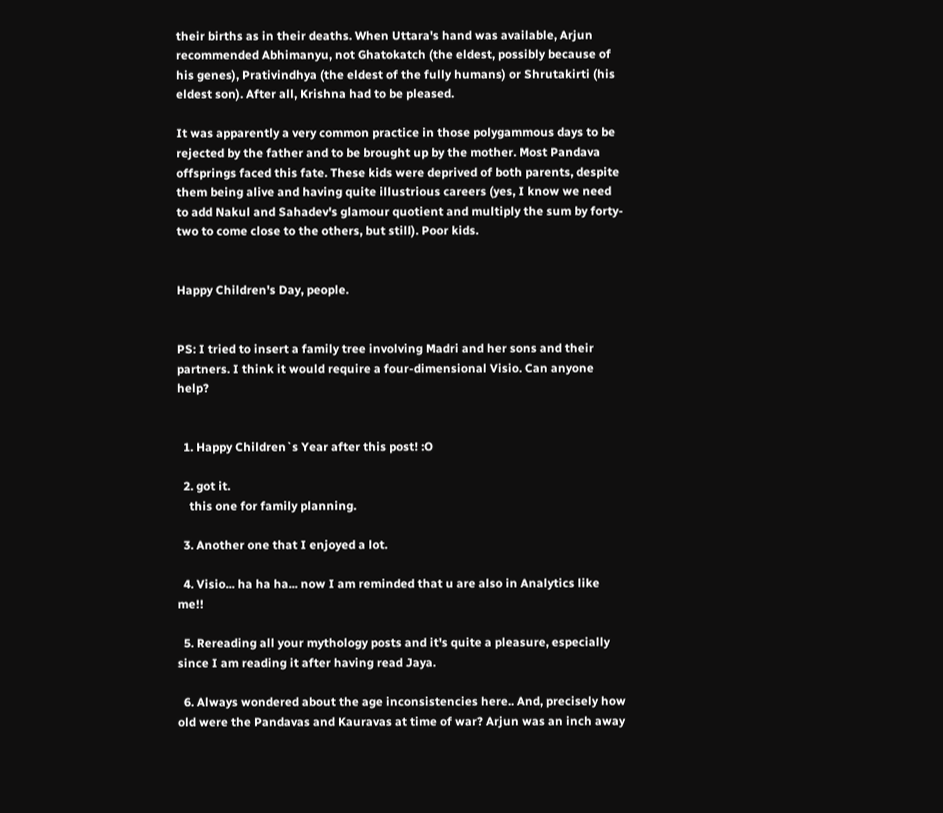their births as in their deaths. When Uttara's hand was available, Arjun recommended Abhimanyu, not Ghatokatch (the eldest, possibly because of his genes), Prativindhya (the eldest of the fully humans) or Shrutakirti (his eldest son). After all, Krishna had to be pleased.

It was apparently a very common practice in those polygammous days to be rejected by the father and to be brought up by the mother. Most Pandava offsprings faced this fate. These kids were deprived of both parents, despite them being alive and having quite illustrious careers (yes, I know we need to add Nakul and Sahadev's glamour quotient and multiply the sum by forty-two to come close to the others, but still). Poor kids.


Happy Children's Day, people.


PS: I tried to insert a family tree involving Madri and her sons and their partners. I think it would require a four-dimensional Visio. Can anyone help?


  1. Happy Children`s Year after this post! :O

  2. got it.
    this one for family planning.

  3. Another one that I enjoyed a lot.

  4. Visio... ha ha ha... now I am reminded that u are also in Analytics like me!!

  5. Rereading all your mythology posts and it's quite a pleasure, especially since I am reading it after having read Jaya.

  6. Always wondered about the age inconsistencies here.. And, precisely how old were the Pandavas and Kauravas at time of war? Arjun was an inch away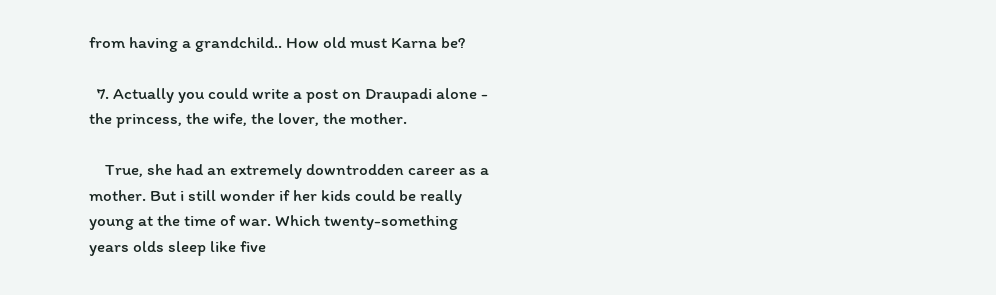from having a grandchild.. How old must Karna be?

  7. Actually you could write a post on Draupadi alone - the princess, the wife, the lover, the mother.

    True, she had an extremely downtrodden career as a mother. But i still wonder if her kids could be really young at the time of war. Which twenty-something years olds sleep like five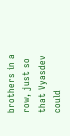brothers in a row, just so that Vyasdev could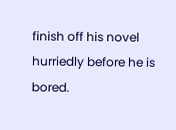finish off his novel hurriedly before he is bored.